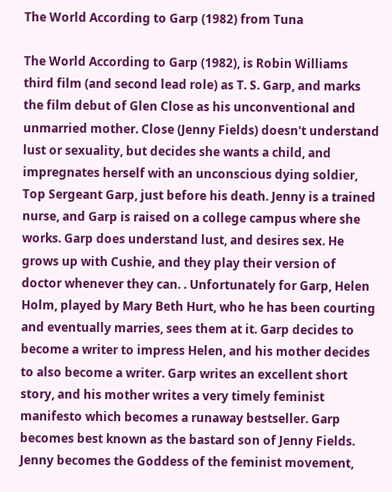The World According to Garp (1982) from Tuna

The World According to Garp (1982), is Robin Williams third film (and second lead role) as T. S. Garp, and marks the film debut of Glen Close as his unconventional and unmarried mother. Close (Jenny Fields) doesn't understand lust or sexuality, but decides she wants a child, and impregnates herself with an unconscious dying soldier, Top Sergeant Garp, just before his death. Jenny is a trained nurse, and Garp is raised on a college campus where she works. Garp does understand lust, and desires sex. He grows up with Cushie, and they play their version of doctor whenever they can. . Unfortunately for Garp, Helen Holm, played by Mary Beth Hurt, who he has been courting and eventually marries, sees them at it. Garp decides to become a writer to impress Helen, and his mother decides to also become a writer. Garp writes an excellent short story, and his mother writes a very timely feminist manifesto which becomes a runaway bestseller. Garp becomes best known as the bastard son of Jenny Fields.
Jenny becomes the Goddess of the feminist movement,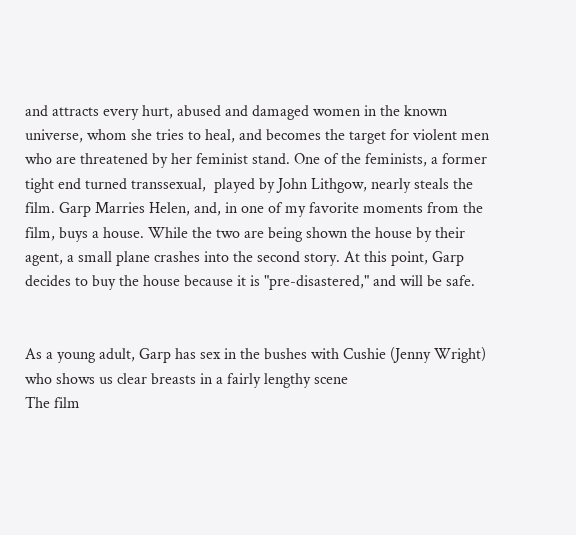and attracts every hurt, abused and damaged women in the known universe, whom she tries to heal, and becomes the target for violent men who are threatened by her feminist stand. One of the feminists, a former tight end turned transsexual,  played by John Lithgow, nearly steals the film. Garp Marries Helen, and, in one of my favorite moments from the film, buys a house. While the two are being shown the house by their agent, a small plane crashes into the second story. At this point, Garp decides to buy the house because it is "pre-disastered," and will be safe.


As a young adult, Garp has sex in the bushes with Cushie (Jenny Wright) who shows us clear breasts in a fairly lengthy scene
The film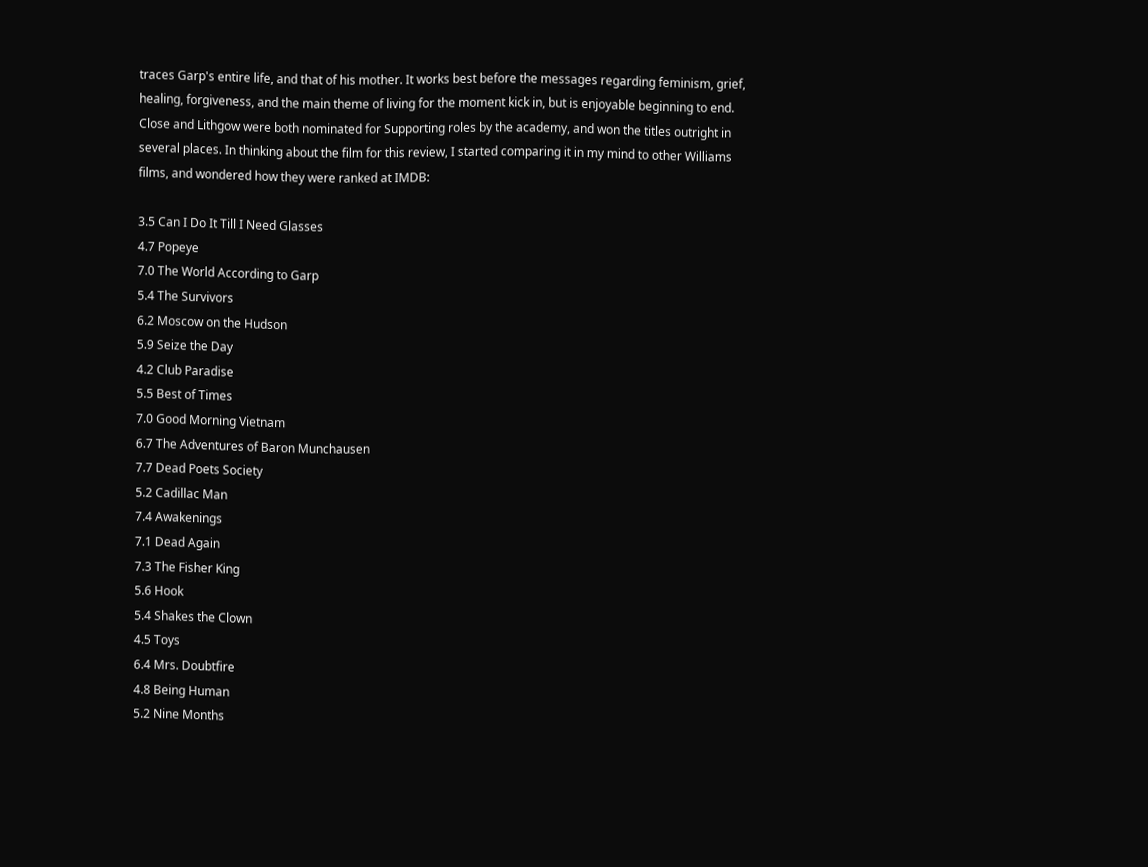traces Garp's entire life, and that of his mother. It works best before the messages regarding feminism, grief, healing, forgiveness, and the main theme of living for the moment kick in, but is enjoyable beginning to end. Close and Lithgow were both nominated for Supporting roles by the academy, and won the titles outright in several places. In thinking about the film for this review, I started comparing it in my mind to other Williams films, and wondered how they were ranked at IMDB:

3.5 Can I Do It Till I Need Glasses
4.7 Popeye
7.0 The World According to Garp
5.4 The Survivors
6.2 Moscow on the Hudson
5.9 Seize the Day
4.2 Club Paradise
5.5 Best of Times
7.0 Good Morning Vietnam
6.7 The Adventures of Baron Munchausen
7.7 Dead Poets Society
5.2 Cadillac Man
7.4 Awakenings
7.1 Dead Again
7.3 The Fisher King
5.6 Hook
5.4 Shakes the Clown
4.5 Toys
6.4 Mrs. Doubtfire
4.8 Being Human
5.2 Nine Months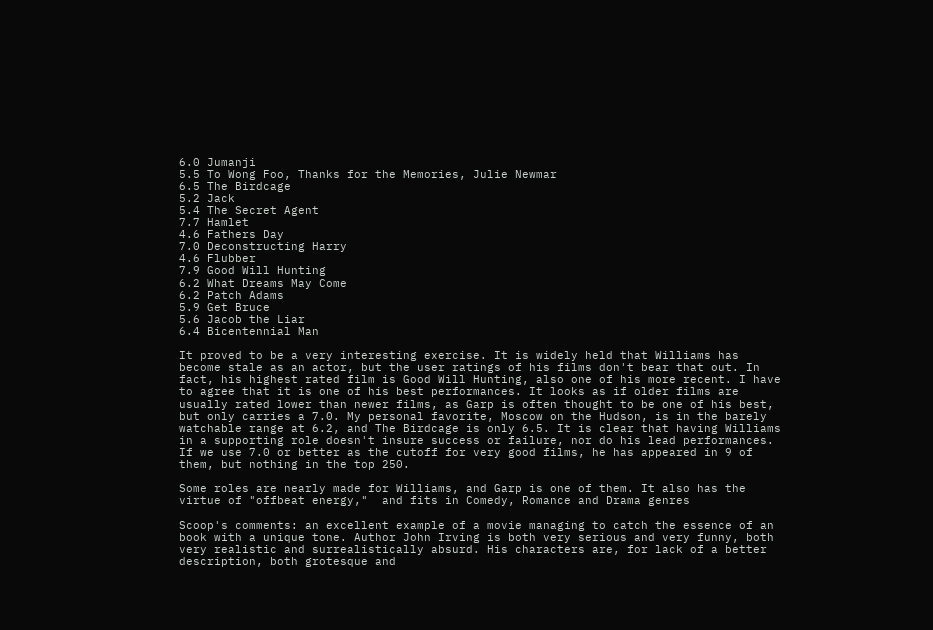6.0 Jumanji
5.5 To Wong Foo, Thanks for the Memories, Julie Newmar
6.5 The Birdcage
5.2 Jack
5.4 The Secret Agent
7.7 Hamlet
4.6 Fathers Day
7.0 Deconstructing Harry
4.6 Flubber
7.9 Good Will Hunting
6.2 What Dreams May Come
6.2 Patch Adams
5.9 Get Bruce
5.6 Jacob the Liar
6.4 Bicentennial Man

It proved to be a very interesting exercise. It is widely held that Williams has become stale as an actor, but the user ratings of his films don't bear that out. In fact, his highest rated film is Good Will Hunting, also one of his more recent. I have to agree that it is one of his best performances. It looks as if older films are usually rated lower than newer films, as Garp is often thought to be one of his best, but only carries a 7.0. My personal favorite, Moscow on the Hudson, is in the barely watchable range at 6.2, and The Birdcage is only 6.5. It is clear that having Williams in a supporting role doesn't insure success or failure, nor do his lead performances. If we use 7.0 or better as the cutoff for very good films, he has appeared in 9 of them, but nothing in the top 250.

Some roles are nearly made for Williams, and Garp is one of them. It also has the virtue of "offbeat energy,"  and fits in Comedy, Romance and Drama genres

Scoop's comments: an excellent example of a movie managing to catch the essence of an book with a unique tone. Author John Irving is both very serious and very funny, both very realistic and surrealistically absurd. His characters are, for lack of a better description, both grotesque and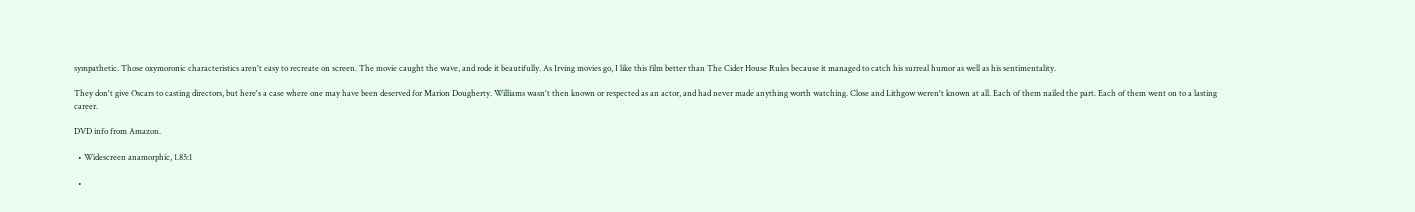sympathetic. Those oxymoronic characteristics aren't easy to recreate on screen. The movie caught the wave, and rode it beautifully. As Irving movies go, I like this film better than The Cider House Rules because it managed to catch his surreal humor as well as his sentimentality.

They don't give Oscars to casting directors, but here's a case where one may have been deserved for Marion Dougherty. Williams wasn't then known or respected as an actor, and had never made anything worth watching. Close and Lithgow weren't known at all. Each of them nailed the part. Each of them went on to a lasting career.

DVD info from Amazon.

  • Widescreen anamorphic, 1.85:1

  •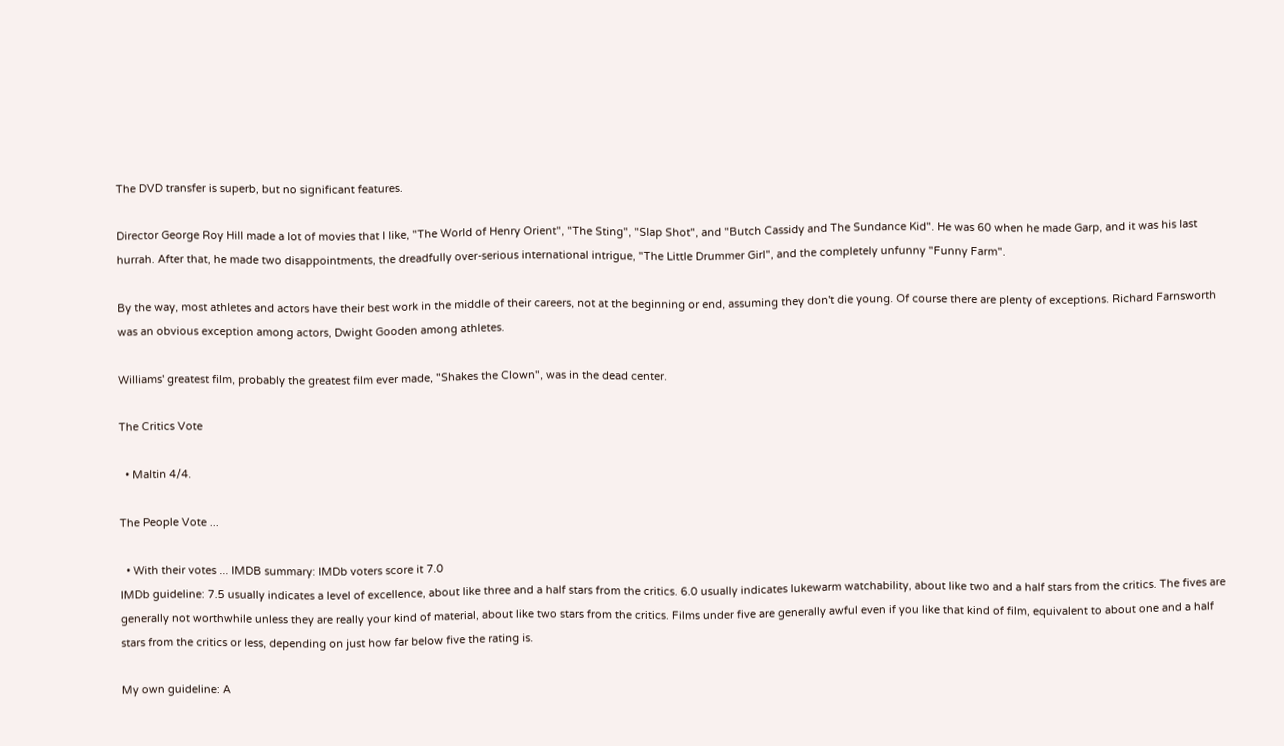The DVD transfer is superb, but no significant features.

Director George Roy Hill made a lot of movies that I like, "The World of Henry Orient", "The Sting", "Slap Shot", and "Butch Cassidy and The Sundance Kid". He was 60 when he made Garp, and it was his last hurrah. After that, he made two disappointments, the dreadfully over-serious international intrigue, "The Little Drummer Girl", and the completely unfunny "Funny Farm".

By the way, most athletes and actors have their best work in the middle of their careers, not at the beginning or end, assuming they don't die young. Of course there are plenty of exceptions. Richard Farnsworth was an obvious exception among actors, Dwight Gooden among athletes.

Williams' greatest film, probably the greatest film ever made, "Shakes the Clown", was in the dead center.

The Critics Vote

  • Maltin 4/4.

The People Vote ...

  • With their votes ... IMDB summary: IMDb voters score it 7.0
IMDb guideline: 7.5 usually indicates a level of excellence, about like three and a half stars from the critics. 6.0 usually indicates lukewarm watchability, about like two and a half stars from the critics. The fives are generally not worthwhile unless they are really your kind of material, about like two stars from the critics. Films under five are generally awful even if you like that kind of film, equivalent to about one and a half stars from the critics or less, depending on just how far below five the rating is.

My own guideline: A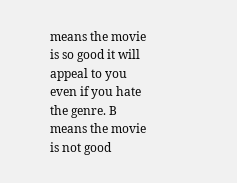means the movie is so good it will appeal to you even if you hate the genre. B means the movie is not good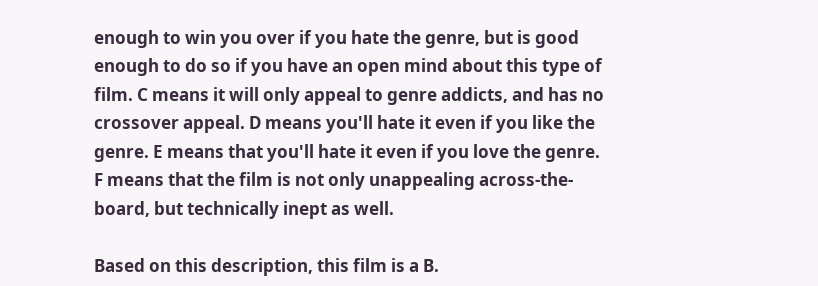enough to win you over if you hate the genre, but is good enough to do so if you have an open mind about this type of film. C means it will only appeal to genre addicts, and has no crossover appeal. D means you'll hate it even if you like the genre. E means that you'll hate it even if you love the genre. F means that the film is not only unappealing across-the-board, but technically inept as well.

Based on this description, this film is a B.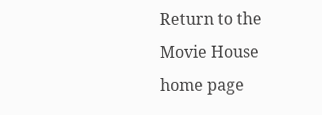Return to the Movie House home page